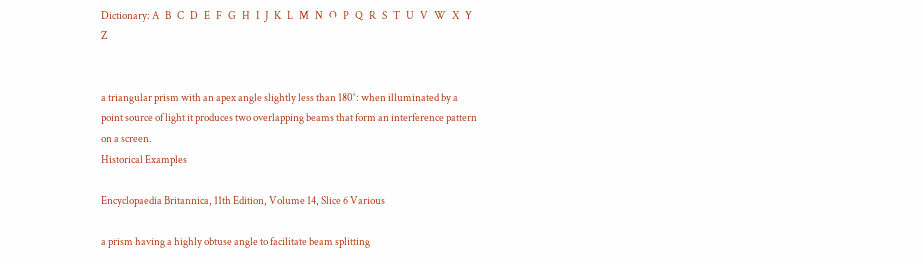Dictionary: A   B   C   D   E   F   G   H   I   J   K   L   M   N   O   P   Q   R   S   T   U   V   W   X   Y   Z


a triangular prism with an apex angle slightly less than 180°: when illuminated by a point source of light it produces two overlapping beams that form an interference pattern on a screen.
Historical Examples

Encyclopaedia Britannica, 11th Edition, Volume 14, Slice 6 Various

a prism having a highly obtuse angle to facilitate beam splitting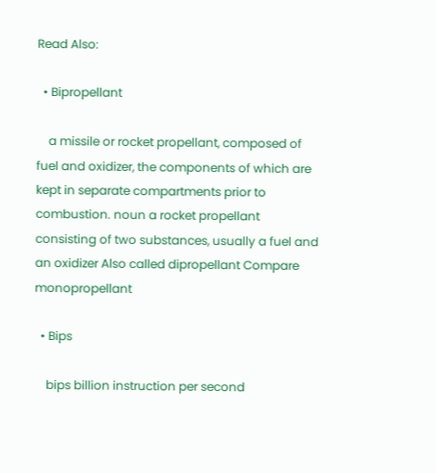Read Also:

  • Bipropellant

    a missile or rocket propellant, composed of fuel and oxidizer, the components of which are kept in separate compartments prior to combustion. noun a rocket propellant consisting of two substances, usually a fuel and an oxidizer Also called dipropellant Compare monopropellant

  • Bips

    bips billion instruction per second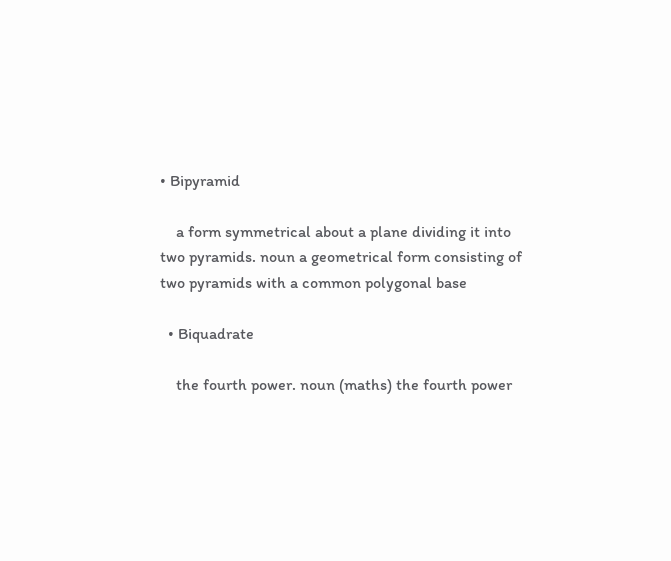• Bipyramid

    a form symmetrical about a plane dividing it into two pyramids. noun a geometrical form consisting of two pyramids with a common polygonal base

  • Biquadrate

    the fourth power. noun (maths) the fourth power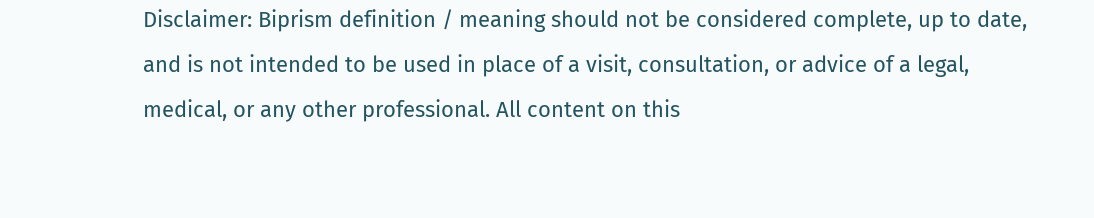Disclaimer: Biprism definition / meaning should not be considered complete, up to date, and is not intended to be used in place of a visit, consultation, or advice of a legal, medical, or any other professional. All content on this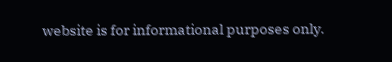website is for informational purposes only.